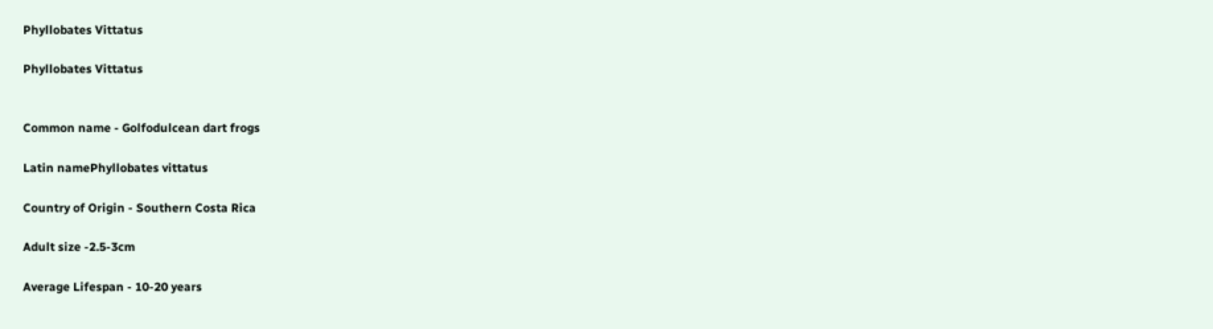Phyllobates Vittatus

Phyllobates Vittatus


Common name - Golfodulcean dart frogs

Latin namePhyllobates vittatus

Country of Origin - Southern Costa Rica

Adult size -2.5-3cm

Average Lifespan - 10-20 years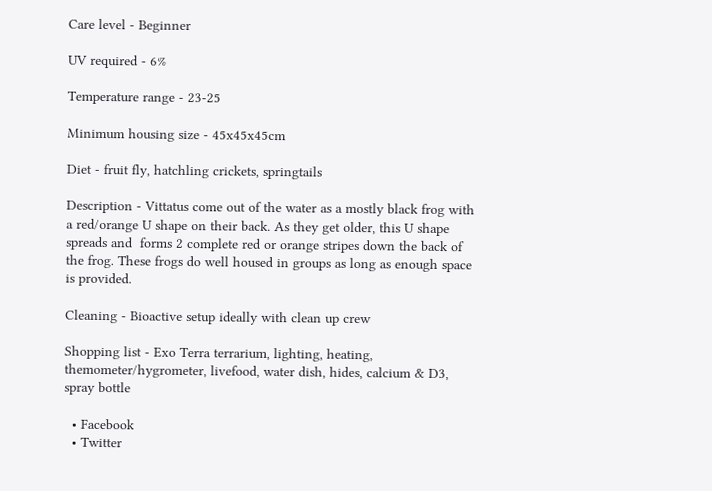Care level - Beginner

UV required - 6%

Temperature range - 23-25

Minimum housing size - 45x45x45cm

Diet - fruit fly, hatchling crickets, springtails

Description - Vittatus come out of the water as a mostly black frog with a red/orange U shape on their back. As they get older, this U shape spreads and  forms 2 complete red or orange stripes down the back of the frog. These frogs do well housed in groups as long as enough space is provided.

Cleaning - Bioactive setup ideally with clean up crew

Shopping list - Exo Terra terrarium, lighting, heating, themometer/hygrometer, livefood, water dish, hides, calcium & D3, spray bottle

  • Facebook
  • Twitter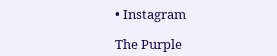• Instagram

The Purple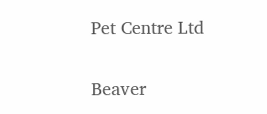Pet Centre Ltd

Beaver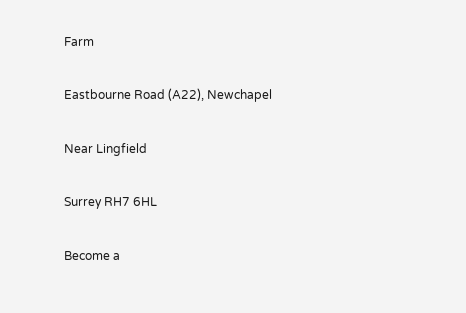Farm

Eastbourne Road (A22), Newchapel

Near Lingfield

Surrey RH7 6HL

Become a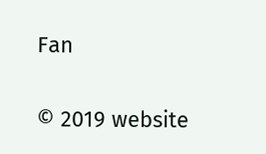Fan

© 2019 website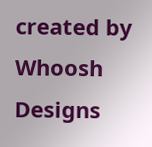created by Whoosh Designs